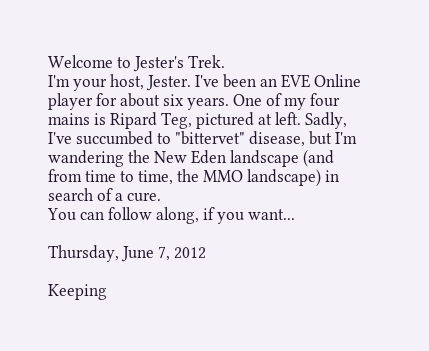Welcome to Jester's Trek.
I'm your host, Jester. I've been an EVE Online player for about six years. One of my four mains is Ripard Teg, pictured at left. Sadly, I've succumbed to "bittervet" disease, but I'm wandering the New Eden landscape (and from time to time, the MMO landscape) in search of a cure.
You can follow along, if you want...

Thursday, June 7, 2012

Keeping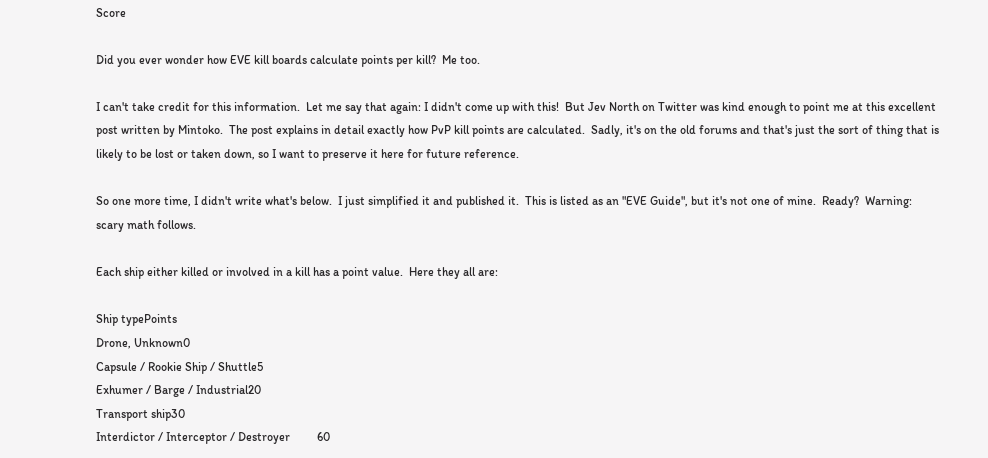Score

Did you ever wonder how EVE kill boards calculate points per kill?  Me too.

I can't take credit for this information.  Let me say that again: I didn't come up with this!  But Jev North on Twitter was kind enough to point me at this excellent post written by Mintoko.  The post explains in detail exactly how PvP kill points are calculated.  Sadly, it's on the old forums and that's just the sort of thing that is likely to be lost or taken down, so I want to preserve it here for future reference.

So one more time, I didn't write what's below.  I just simplified it and published it.  This is listed as an "EVE Guide", but it's not one of mine.  Ready?  Warning: scary math follows.

Each ship either killed or involved in a kill has a point value.  Here they all are:

Ship typePoints
Drone, Unknown0
Capsule / Rookie Ship / Shuttle5
Exhumer / Barge / Industrial20
Transport ship30
Interdictor / Interceptor / Destroyer         60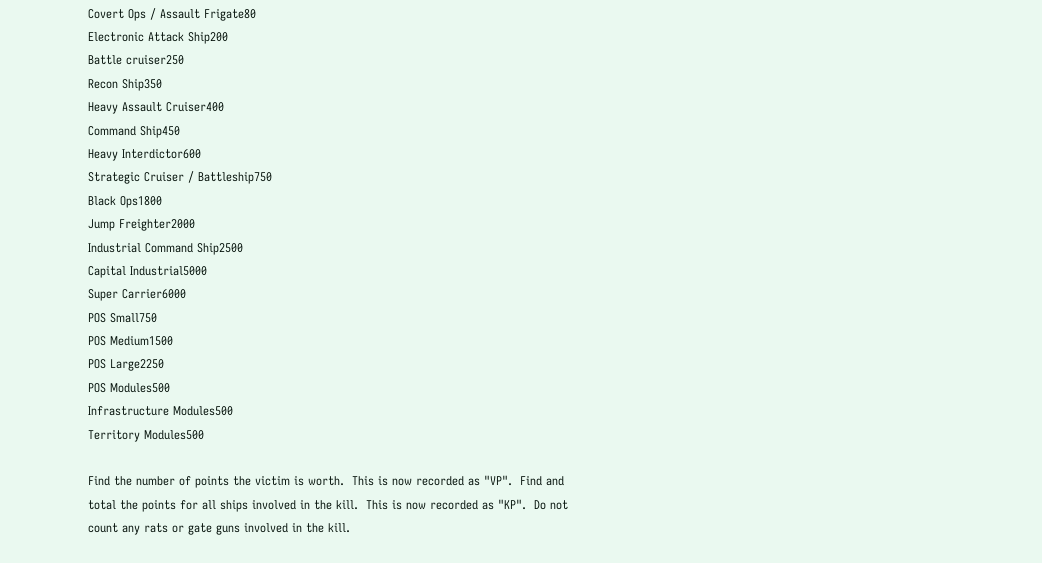Covert Ops / Assault Frigate80
Electronic Attack Ship200
Battle cruiser250
Recon Ship350
Heavy Assault Cruiser400
Command Ship450
Heavy Interdictor600
Strategic Cruiser / Battleship750
Black Ops1800
Jump Freighter2000
Industrial Command Ship2500
Capital Industrial5000
Super Carrier6000
POS Small750
POS Medium1500
POS Large2250
POS Modules500
Infrastructure Modules500
Territory Modules500

Find the number of points the victim is worth.  This is now recorded as "VP".  Find and total the points for all ships involved in the kill.  This is now recorded as "KP".  Do not count any rats or gate guns involved in the kill.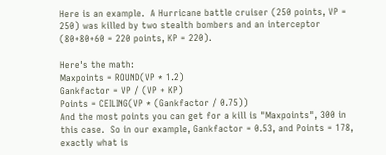Here is an example.  A Hurricane battle cruiser (250 points, VP = 250) was killed by two stealth bombers and an interceptor (80+80+60 = 220 points, KP = 220).

Here's the math:
Maxpoints = ROUND(VP * 1.2)
Gankfactor = VP / (VP + KP)
Points = CEILING(VP * (Gankfactor / 0.75))
And the most points you can get for a kill is "Maxpoints", 300 in this case.  So in our example, Gankfactor = 0.53, and Points = 178, exactly what is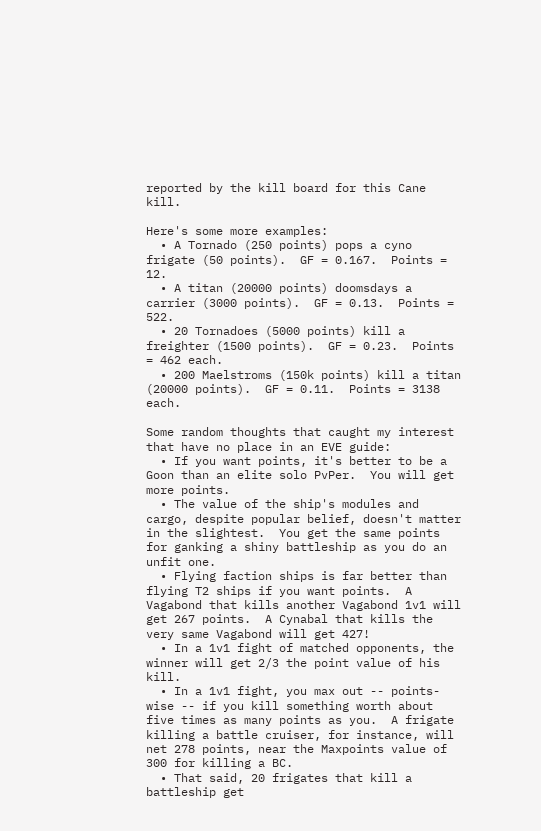reported by the kill board for this Cane kill.

Here's some more examples:
  • A Tornado (250 points) pops a cyno frigate (50 points).  GF = 0.167.  Points = 12.
  • A titan (20000 points) doomsdays a carrier (3000 points).  GF = 0.13.  Points = 522.
  • 20 Tornadoes (5000 points) kill a freighter (1500 points).  GF = 0.23.  Points = 462 each.
  • 200 Maelstroms (150k points) kill a titan (20000 points).  GF = 0.11.  Points = 3138 each.

Some random thoughts that caught my interest that have no place in an EVE guide:
  • If you want points, it's better to be a Goon than an elite solo PvPer.  You will get more points.
  • The value of the ship's modules and cargo, despite popular belief, doesn't matter in the slightest.  You get the same points for ganking a shiny battleship as you do an unfit one.
  • Flying faction ships is far better than flying T2 ships if you want points.  A Vagabond that kills another Vagabond 1v1 will get 267 points.  A Cynabal that kills the very same Vagabond will get 427!
  • In a 1v1 fight of matched opponents, the winner will get 2/3 the point value of his kill.
  • In a 1v1 fight, you max out -- points-wise -- if you kill something worth about five times as many points as you.  A frigate killing a battle cruiser, for instance, will net 278 points, near the Maxpoints value of 300 for killing a BC.
  • That said, 20 frigates that kill a battleship get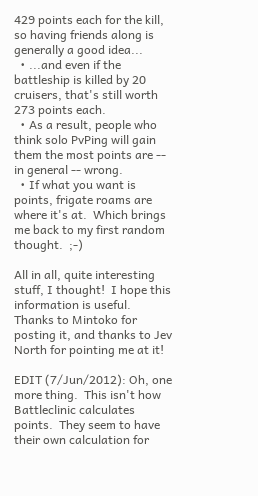429 points each for the kill, so having friends along is generally a good idea...
  • ...and even if the battleship is killed by 20 cruisers, that's still worth 273 points each.
  • As a result, people who think solo PvPing will gain them the most points are -- in general -- wrong.
  • If what you want is points, frigate roams are where it's at.  Which brings me back to my first random thought.  ;-)

All in all, quite interesting stuff, I thought!  I hope this information is useful.  Thanks to Mintoko for posting it, and thanks to Jev North for pointing me at it!

EDIT (7/Jun/2012): Oh, one more thing.  This isn't how Battleclinic calculates points.  They seem to have their own calculation for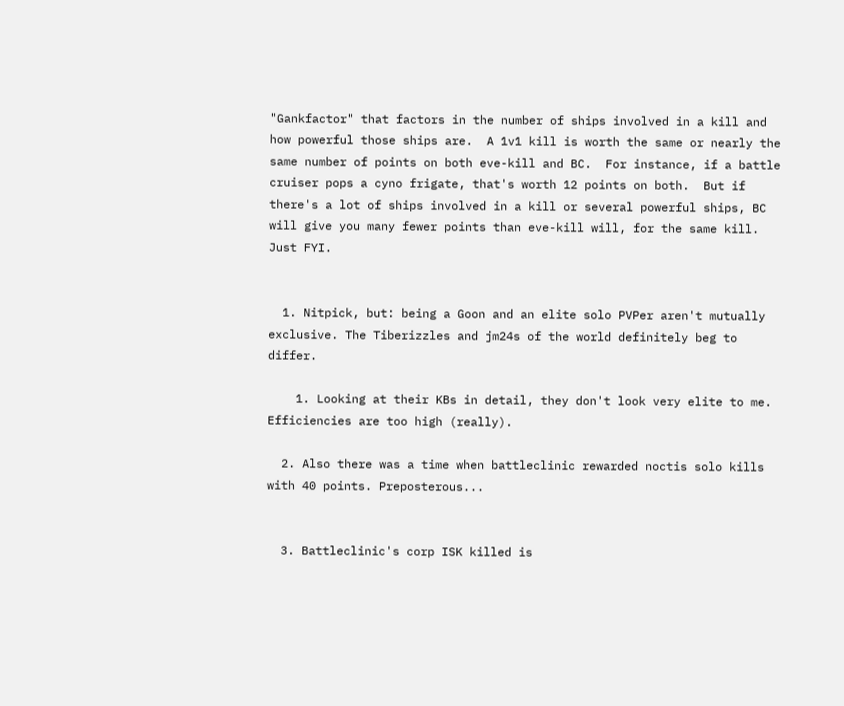"Gankfactor" that factors in the number of ships involved in a kill and how powerful those ships are.  A 1v1 kill is worth the same or nearly the same number of points on both eve-kill and BC.  For instance, if a battle cruiser pops a cyno frigate, that's worth 12 points on both.  But if there's a lot of ships involved in a kill or several powerful ships, BC will give you many fewer points than eve-kill will, for the same kill.  Just FYI.


  1. Nitpick, but: being a Goon and an elite solo PVPer aren't mutually exclusive. The Tiberizzles and jm24s of the world definitely beg to differ.

    1. Looking at their KBs in detail, they don't look very elite to me. Efficiencies are too high (really).

  2. Also there was a time when battleclinic rewarded noctis solo kills with 40 points. Preposterous...


  3. Battleclinic's corp ISK killed is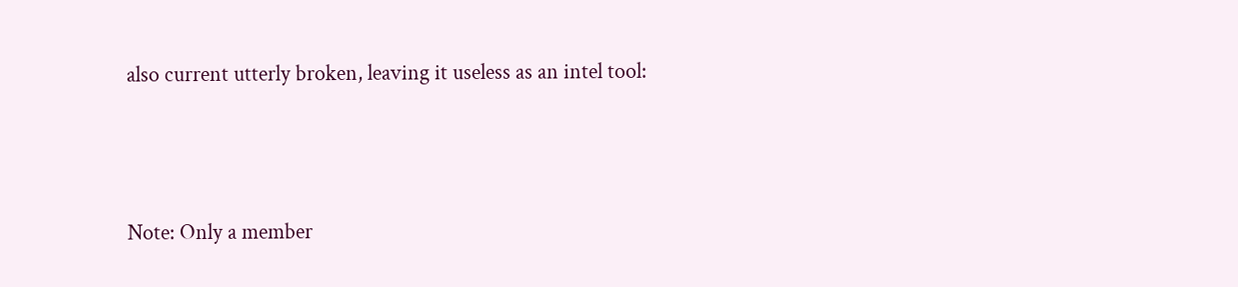also current utterly broken, leaving it useless as an intel tool:



Note: Only a member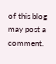of this blog may post a comment.